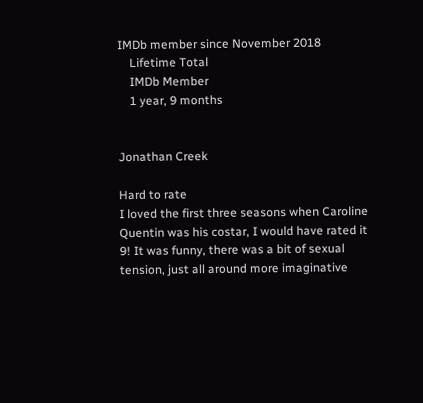IMDb member since November 2018
    Lifetime Total
    IMDb Member
    1 year, 9 months


Jonathan Creek

Hard to rate
I loved the first three seasons when Caroline Quentin was his costar, I would have rated it 9! It was funny, there was a bit of sexual tension, just all around more imaginative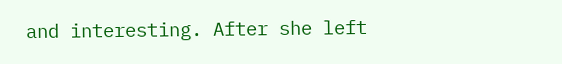and interesting. After she left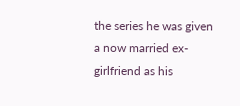the series he was given a now married ex-girlfriend as his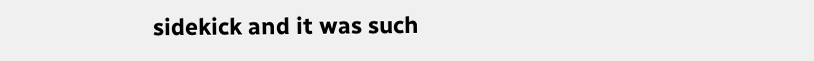sidekick and it was such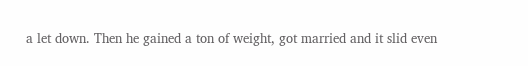a let down. Then he gained a ton of weight, got married and it slid even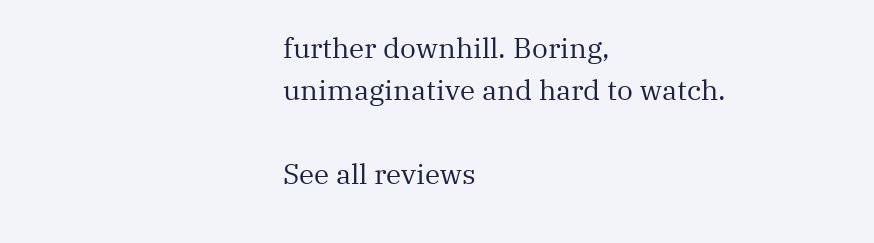further downhill. Boring, unimaginative and hard to watch.

See all reviews